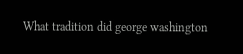What tradition did george washington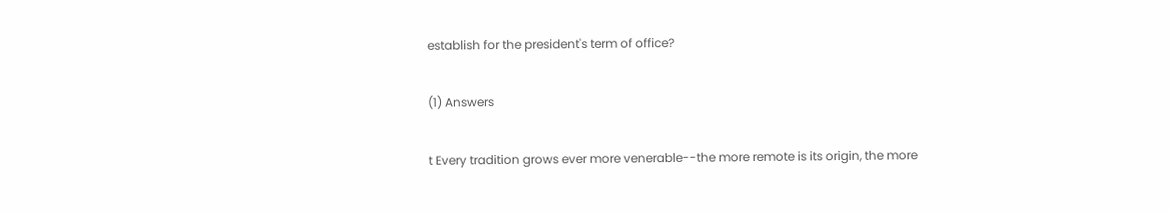establish for the president's term of office?

(1) Answers

t Every tradition grows ever more venerable--the more remote is its origin, the more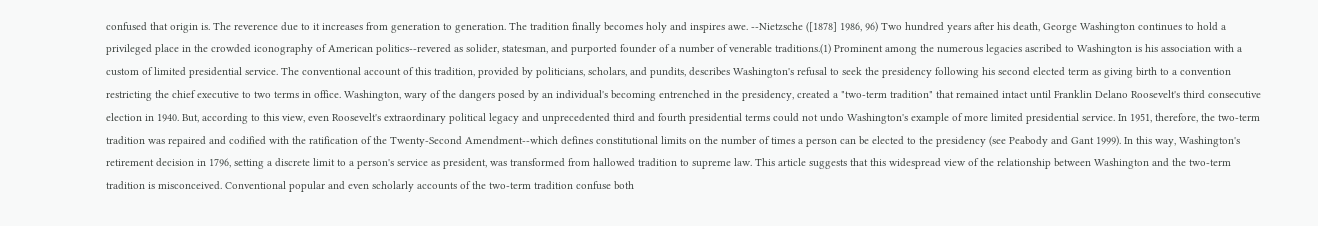confused that origin is. The reverence due to it increases from generation to generation. The tradition finally becomes holy and inspires awe. --Nietzsche ([1878] 1986, 96) Two hundred years after his death, George Washington continues to hold a privileged place in the crowded iconography of American politics--revered as solider, statesman, and purported founder of a number of venerable traditions.(1) Prominent among the numerous legacies ascribed to Washington is his association with a custom of limited presidential service. The conventional account of this tradition, provided by politicians, scholars, and pundits, describes Washington's refusal to seek the presidency following his second elected term as giving birth to a convention restricting the chief executive to two terms in office. Washington, wary of the dangers posed by an individual's becoming entrenched in the presidency, created a "two-term tradition" that remained intact until Franklin Delano Roosevelt's third consecutive election in 1940. But, according to this view, even Roosevelt's extraordinary political legacy and unprecedented third and fourth presidential terms could not undo Washington's example of more limited presidential service. In 1951, therefore, the two-term tradition was repaired and codified with the ratification of the Twenty-Second Amendment--which defines constitutional limits on the number of times a person can be elected to the presidency (see Peabody and Gant 1999). In this way, Washington's retirement decision in 1796, setting a discrete limit to a person's service as president, was transformed from hallowed tradition to supreme law. This article suggests that this widespread view of the relationship between Washington and the two-term tradition is misconceived. Conventional popular and even scholarly accounts of the two-term tradition confuse both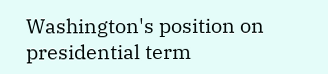Washington's position on presidential term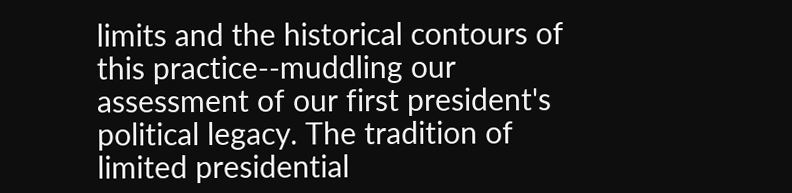limits and the historical contours of this practice--muddling our assessment of our first president's political legacy. The tradition of limited presidential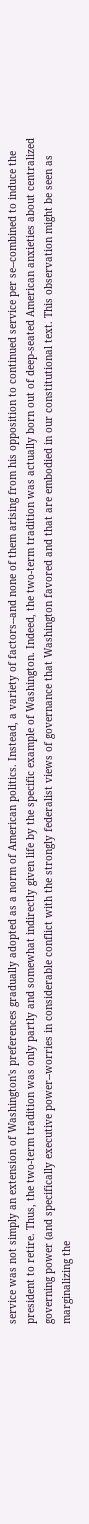service was not simply an extension of Washington's preferences gradually adopted as a norm of American politics. Instead, a variety of factors--and none of them arising from his opposition to continued service per se--combined to induce the president to retire. Thus, the two-term tradition was only partly and somewhat indirectly given life by the specific example of Washington. Indeed, the two-term tradition was actually born out of deep-seated American anxieties about centralized governing power (and specifically executive power--worries in considerable conflict with the strongly federalist views of governance that Washington favored and that are embodied in our constitutional text. This observation might be seen as marginalizing the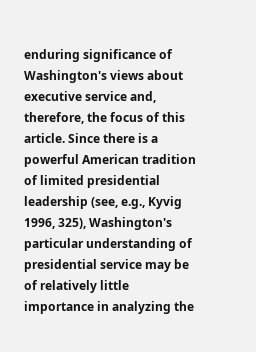enduring significance of Washington's views about executive service and, therefore, the focus of this article. Since there is a powerful American tradition of limited presidential leadership (see, e.g., Kyvig 1996, 325), Washington's particular understanding of presidential service may be of relatively little importance in analyzing the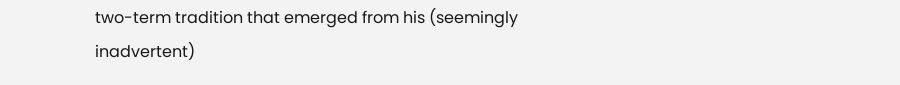two-term tradition that emerged from his (seemingly inadvertent)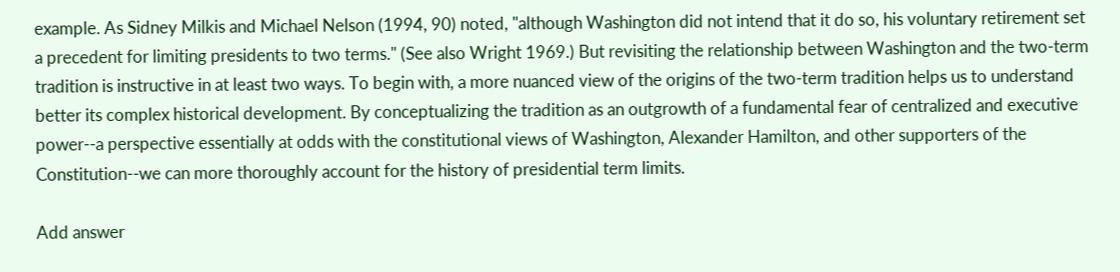example. As Sidney Milkis and Michael Nelson (1994, 90) noted, "although Washington did not intend that it do so, his voluntary retirement set a precedent for limiting presidents to two terms." (See also Wright 1969.) But revisiting the relationship between Washington and the two-term tradition is instructive in at least two ways. To begin with, a more nuanced view of the origins of the two-term tradition helps us to understand better its complex historical development. By conceptualizing the tradition as an outgrowth of a fundamental fear of centralized and executive power--a perspective essentially at odds with the constitutional views of Washington, Alexander Hamilton, and other supporters of the Constitution--we can more thoroughly account for the history of presidential term limits.

Add answer